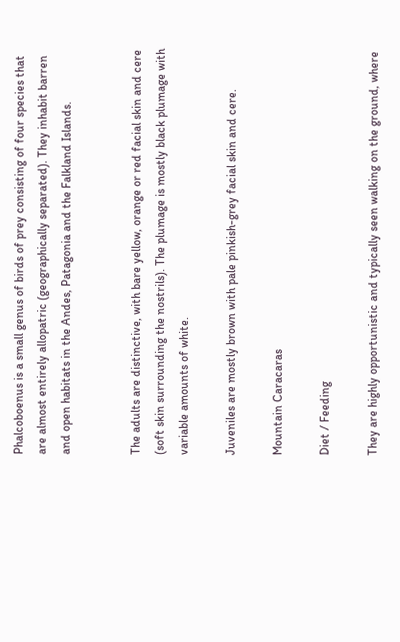Phalcoboenus is a small genus of birds of prey consisting of four species that are almost entirely allopatric (geographically separated). They inhabit barren and open habitats in the Andes, Patagonia and the Falkland Islands.


The adults are distinctive, with bare yellow, orange or red facial skin and cere (soft skin surrounding the nostrils). The plumage is mostly black plumage with variable amounts of white.

Juveniles are mostly brown with pale pinkish-grey facial skin and cere.

Mountain Caracaras

Diet / Feeding

They are highly opportunistic and typically seen walking on the ground, where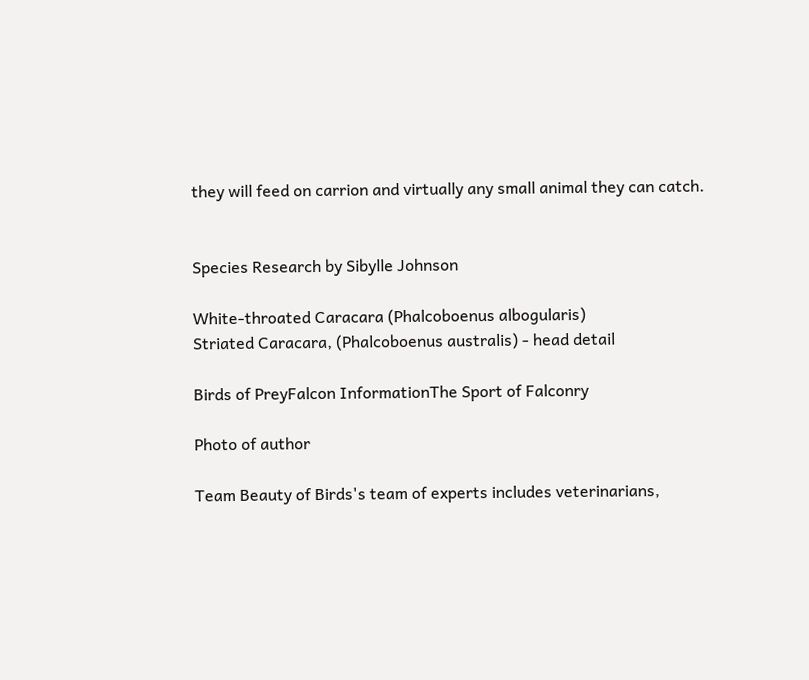they will feed on carrion and virtually any small animal they can catch.


Species Research by Sibylle Johnson

White-throated Caracara (Phalcoboenus albogularis)
Striated Caracara, (Phalcoboenus australis) - head detail

Birds of PreyFalcon InformationThe Sport of Falconry

Photo of author

Team Beauty of Birds's team of experts includes veterinarians,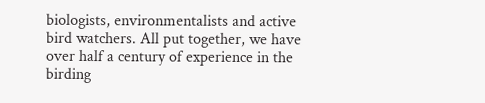biologists, environmentalists and active bird watchers. All put together, we have over half a century of experience in the birding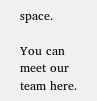space.

You can meet our team here.